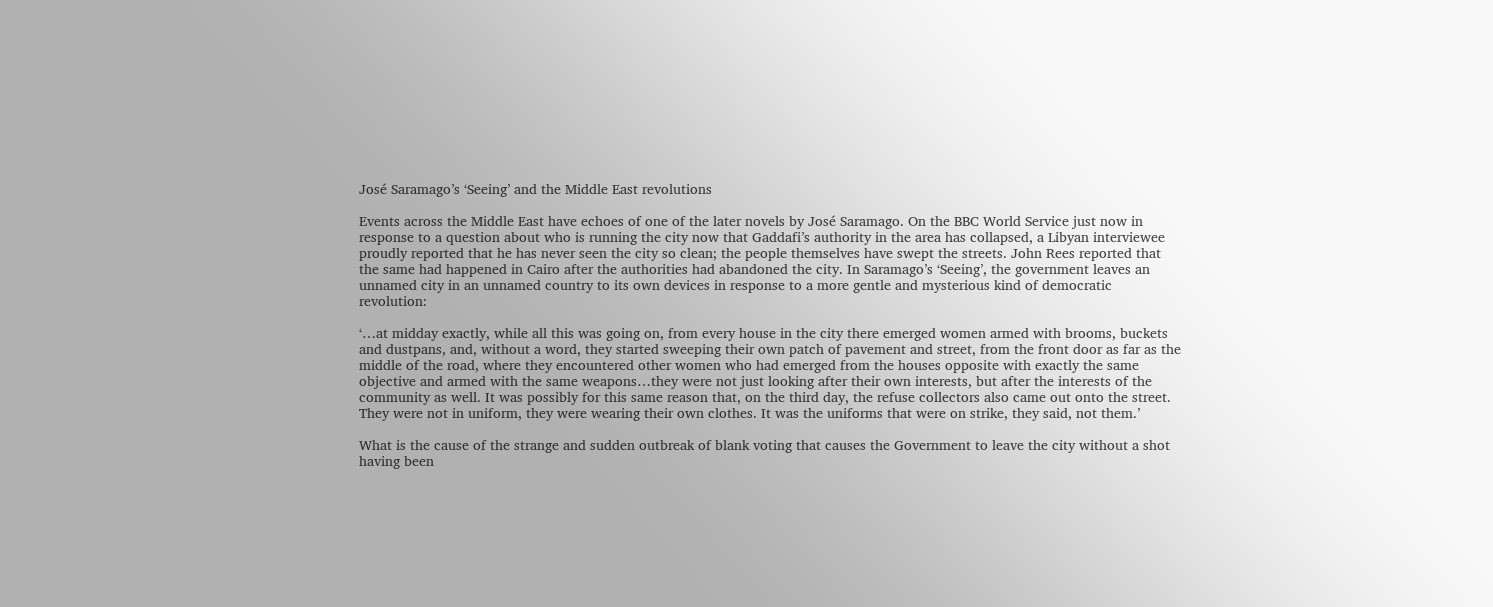José Saramago’s ‘Seeing’ and the Middle East revolutions

Events across the Middle East have echoes of one of the later novels by José Saramago. On the BBC World Service just now in response to a question about who is running the city now that Gaddafi’s authority in the area has collapsed, a Libyan interviewee proudly reported that he has never seen the city so clean; the people themselves have swept the streets. John Rees reported that the same had happened in Cairo after the authorities had abandoned the city. In Saramago’s ‘Seeing’, the government leaves an unnamed city in an unnamed country to its own devices in response to a more gentle and mysterious kind of democratic revolution:

‘…at midday exactly, while all this was going on, from every house in the city there emerged women armed with brooms, buckets and dustpans, and, without a word, they started sweeping their own patch of pavement and street, from the front door as far as the middle of the road, where they encountered other women who had emerged from the houses opposite with exactly the same objective and armed with the same weapons…they were not just looking after their own interests, but after the interests of the community as well. It was possibly for this same reason that, on the third day, the refuse collectors also came out onto the street. They were not in uniform, they were wearing their own clothes. It was the uniforms that were on strike, they said, not them.’

What is the cause of the strange and sudden outbreak of blank voting that causes the Government to leave the city without a shot having been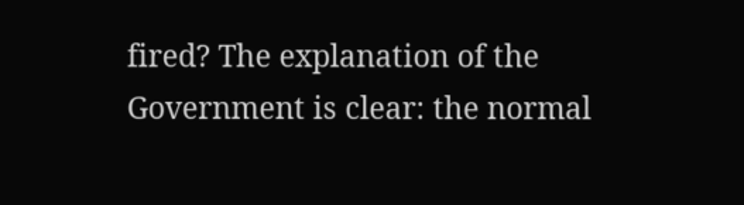fired? The explanation of the Government is clear: the normal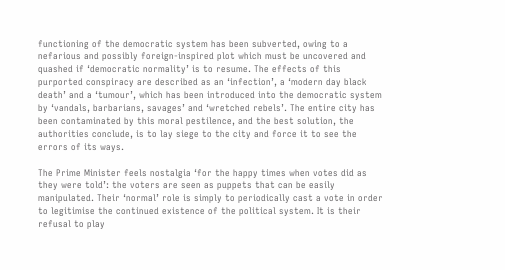functioning of the democratic system has been subverted, owing to a nefarious and possibly foreign-inspired plot which must be uncovered and quashed if ‘democratic normality’ is to resume. The effects of this purported conspiracy are described as an ‘infection’, a ‘modern day black death’ and a ‘tumour’, which has been introduced into the democratic system by ‘vandals, barbarians, savages’ and ‘wretched rebels’. The entire city has been contaminated by this moral pestilence, and the best solution, the authorities conclude, is to lay siege to the city and force it to see the errors of its ways.

The Prime Minister feels nostalgia ‘for the happy times when votes did as they were told’: the voters are seen as puppets that can be easily manipulated. Their ‘normal’ role is simply to periodically cast a vote in order to legitimise the continued existence of the political system. It is their refusal to play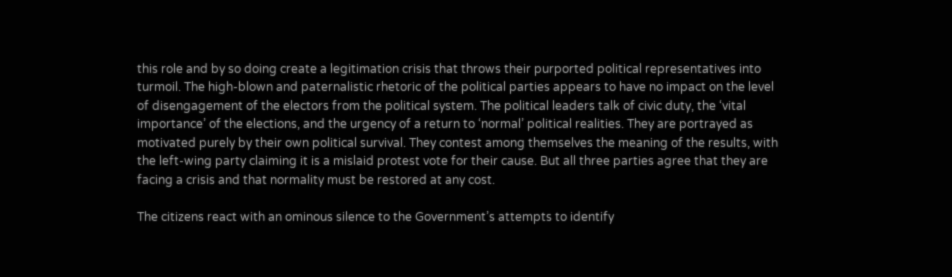this role and by so doing create a legitimation crisis that throws their purported political representatives into turmoil. The high-blown and paternalistic rhetoric of the political parties appears to have no impact on the level of disengagement of the electors from the political system. The political leaders talk of civic duty, the ‘vital importance’ of the elections, and the urgency of a return to ‘normal’ political realities. They are portrayed as motivated purely by their own political survival. They contest among themselves the meaning of the results, with the left-wing party claiming it is a mislaid protest vote for their cause. But all three parties agree that they are facing a crisis and that normality must be restored at any cost.

The citizens react with an ominous silence to the Government’s attempts to identify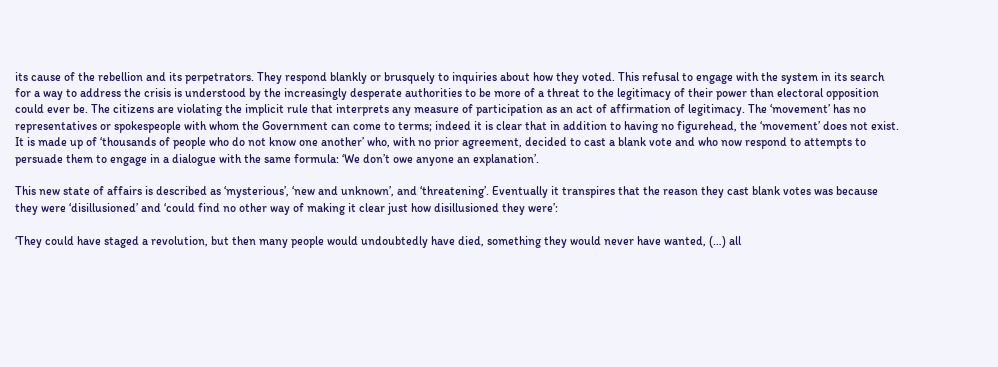its cause of the rebellion and its perpetrators. They respond blankly or brusquely to inquiries about how they voted. This refusal to engage with the system in its search for a way to address the crisis is understood by the increasingly desperate authorities to be more of a threat to the legitimacy of their power than electoral opposition could ever be. The citizens are violating the implicit rule that interprets any measure of participation as an act of affirmation of legitimacy. The ‘movement’ has no representatives or spokespeople with whom the Government can come to terms; indeed it is clear that in addition to having no figurehead, the ‘movement’ does not exist. It is made up of ‘thousands of people who do not know one another’ who, with no prior agreement, decided to cast a blank vote and who now respond to attempts to persuade them to engage in a dialogue with the same formula: ‘We don’t owe anyone an explanation’.

This new state of affairs is described as ‘mysterious’, ‘new and unknown’, and ‘threatening’. Eventually it transpires that the reason they cast blank votes was because they were ‘disillusioned’ and ‘could find no other way of making it clear just how disillusioned they were’:

‘They could have staged a revolution, but then many people would undoubtedly have died, something they would never have wanted, (…) all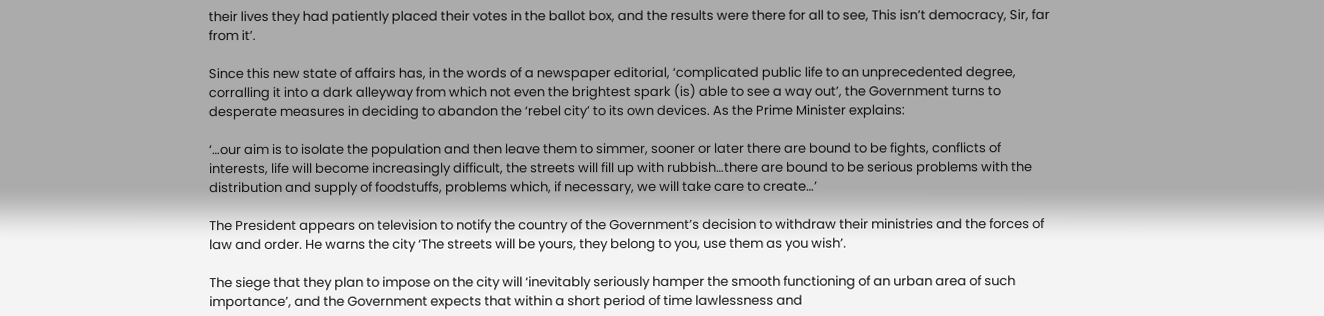their lives they had patiently placed their votes in the ballot box, and the results were there for all to see, This isn’t democracy, Sir, far from it’.

Since this new state of affairs has, in the words of a newspaper editorial, ‘complicated public life to an unprecedented degree, corralling it into a dark alleyway from which not even the brightest spark (is) able to see a way out’, the Government turns to desperate measures in deciding to abandon the ‘rebel city’ to its own devices. As the Prime Minister explains:

‘…our aim is to isolate the population and then leave them to simmer, sooner or later there are bound to be fights, conflicts of interests, life will become increasingly difficult, the streets will fill up with rubbish…there are bound to be serious problems with the distribution and supply of foodstuffs, problems which, if necessary, we will take care to create…’

The President appears on television to notify the country of the Government’s decision to withdraw their ministries and the forces of law and order. He warns the city ‘The streets will be yours, they belong to you, use them as you wish’.

The siege that they plan to impose on the city will ‘inevitably seriously hamper the smooth functioning of an urban area of such importance’, and the Government expects that within a short period of time lawlessness and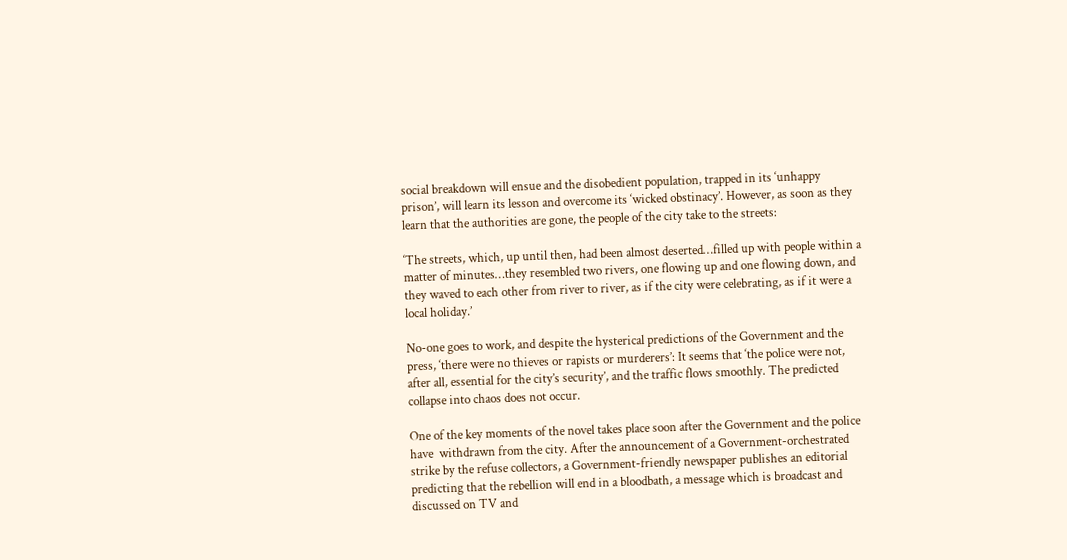social breakdown will ensue and the disobedient population, trapped in its ‘unhappy prison’, will learn its lesson and overcome its ‘wicked obstinacy’. However, as soon as they learn that the authorities are gone, the people of the city take to the streets:

‘The streets, which, up until then, had been almost deserted…filled up with people within a matter of minutes…they resembled two rivers, one flowing up and one flowing down, and they waved to each other from river to river, as if the city were celebrating, as if it were a local holiday.’

No-one goes to work, and despite the hysterical predictions of the Government and the press, ‘there were no thieves or rapists or murderers’: It seems that ‘the police were not, after all, essential for the city’s security’, and the traffic flows smoothly. The predicted collapse into chaos does not occur.

One of the key moments of the novel takes place soon after the Government and the police have  withdrawn from the city. After the announcement of a Government-orchestrated strike by the refuse collectors, a Government-friendly newspaper publishes an editorial predicting that the rebellion will end in a bloodbath, a message which is broadcast and discussed on TV and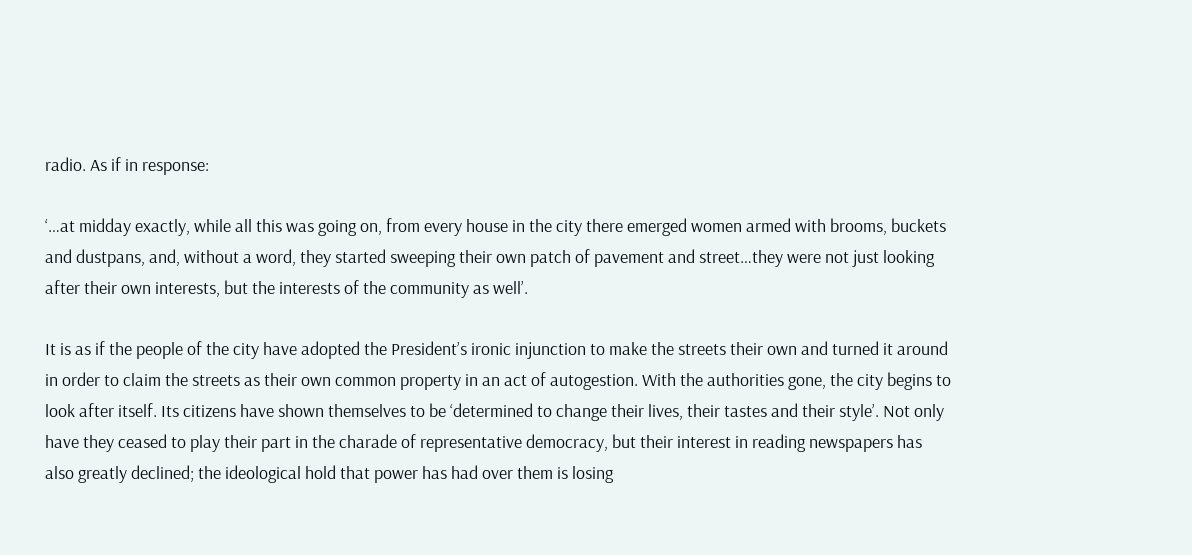radio. As if in response:

‘…at midday exactly, while all this was going on, from every house in the city there emerged women armed with brooms, buckets and dustpans, and, without a word, they started sweeping their own patch of pavement and street…they were not just looking after their own interests, but the interests of the community as well’.

It is as if the people of the city have adopted the President’s ironic injunction to make the streets their own and turned it around in order to claim the streets as their own common property in an act of autogestion. With the authorities gone, the city begins to look after itself. Its citizens have shown themselves to be ‘determined to change their lives, their tastes and their style’. Not only have they ceased to play their part in the charade of representative democracy, but their interest in reading newspapers has also greatly declined; the ideological hold that power has had over them is losing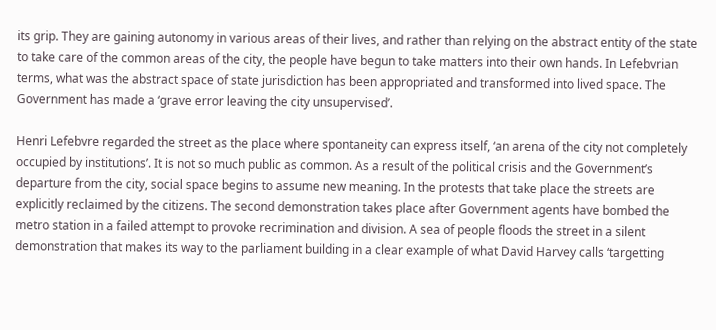its grip. They are gaining autonomy in various areas of their lives, and rather than relying on the abstract entity of the state to take care of the common areas of the city, the people have begun to take matters into their own hands. In Lefebvrian terms, what was the abstract space of state jurisdiction has been appropriated and transformed into lived space. The Government has made a ‘grave error leaving the city unsupervised’.

Henri Lefebvre regarded the street as the place where spontaneity can express itself, ‘an arena of the city not completely occupied by institutions’. It is not so much public as common. As a result of the political crisis and the Government’s departure from the city, social space begins to assume new meaning. In the protests that take place the streets are explicitly reclaimed by the citizens. The second demonstration takes place after Government agents have bombed the metro station in a failed attempt to provoke recrimination and division. A sea of people floods the street in a silent demonstration that makes its way to the parliament building in a clear example of what David Harvey calls ‘targetting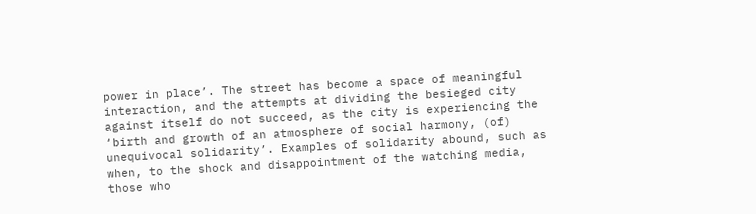power in place’. The street has become a space of meaningful interaction, and the attempts at dividing the besieged city against itself do not succeed, as the city is experiencing the ‘birth and growth of an atmosphere of social harmony, (of) unequivocal solidarity’. Examples of solidarity abound, such as when, to the shock and disappointment of the watching media, those who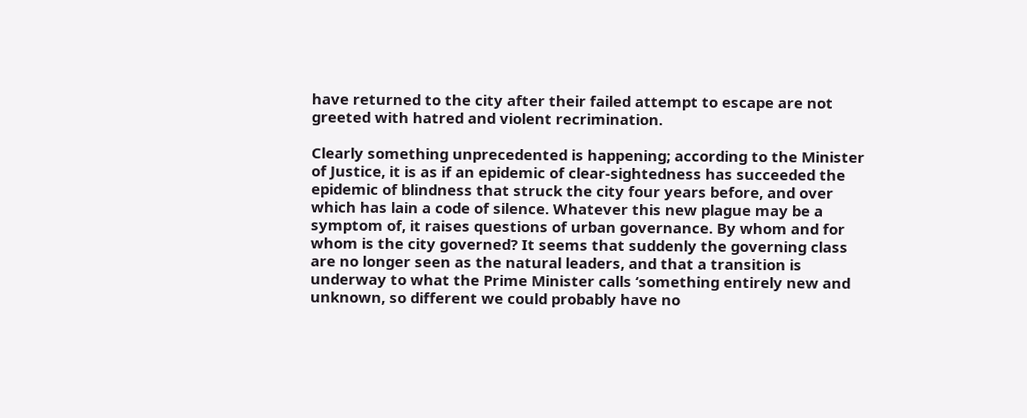have returned to the city after their failed attempt to escape are not greeted with hatred and violent recrimination.

Clearly something unprecedented is happening; according to the Minister of Justice, it is as if an epidemic of clear-sightedness has succeeded the epidemic of blindness that struck the city four years before, and over which has lain a code of silence. Whatever this new plague may be a symptom of, it raises questions of urban governance. By whom and for whom is the city governed? It seems that suddenly the governing class are no longer seen as the natural leaders, and that a transition is underway to what the Prime Minister calls ‘something entirely new and unknown, so different we could probably have no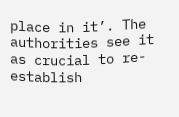place in it’. The authorities see it as crucial to re-establish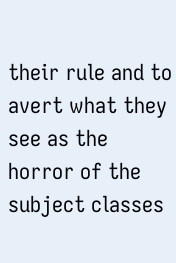their rule and to avert what they see as the horror of the subject classes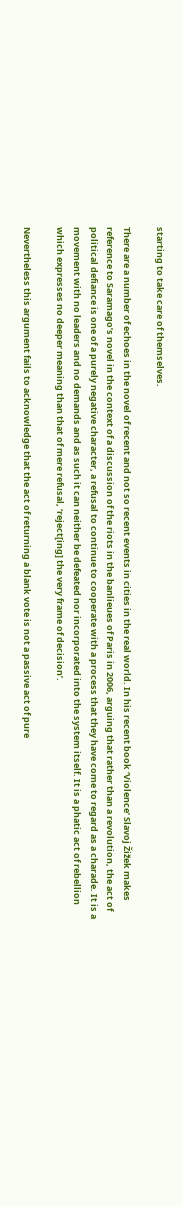starting to take care of themselves.

There are a number of echoes in the novel of recent and not so recent events in cities in the real world. In his recent book ‘Violence’ Slavoj Žižek makes reference to Saramago’s novel in the context of a discussion of the riots in the banlieues of Paris in 2006, arguing that rather than a revolution, the act of political defiance is one of a purely negative character, a refusal to continue to cooperate with a process that they have come to regard as a charade. It is a movement with no leaders and no demands and as such it can neither be defeated nor incorporated into the system itself. It is a phatic act of rebellion which expresses no deeper meaning than that of mere refusal, ‘reject[ing] the very frame of decision’.

Nevertheless this argument fails to acknowledge that the act of returning a blank vote is not a passive act of pure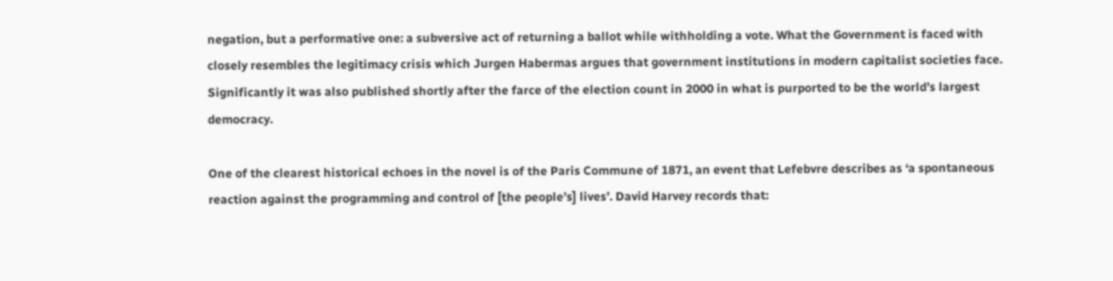negation, but a performative one: a subversive act of returning a ballot while withholding a vote. What the Government is faced with closely resembles the legitimacy crisis which Jurgen Habermas argues that government institutions in modern capitalist societies face. Significantly it was also published shortly after the farce of the election count in 2000 in what is purported to be the world’s largest democracy.

One of the clearest historical echoes in the novel is of the Paris Commune of 1871, an event that Lefebvre describes as ‘a spontaneous reaction against the programming and control of [the people’s] lives’. David Harvey records that: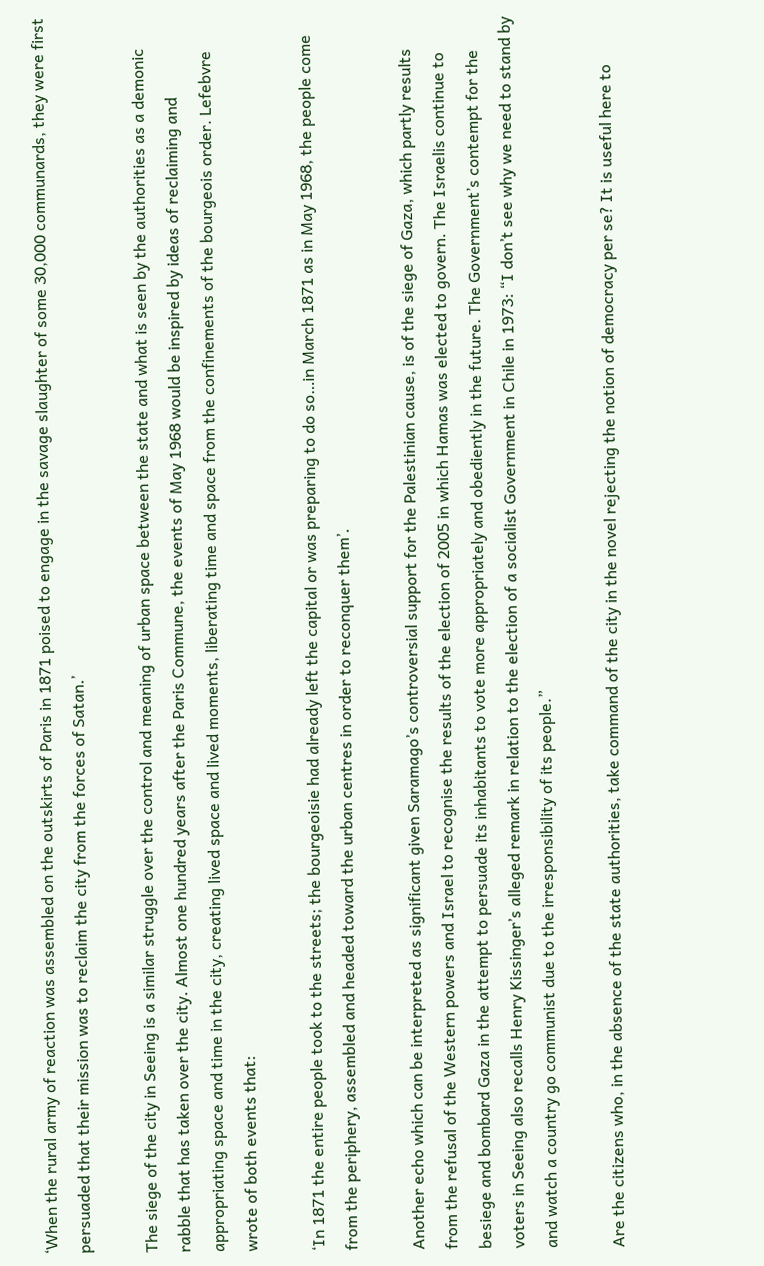‘When the rural army of reaction was assembled on the outskirts of Paris in 1871 poised to engage in the savage slaughter of some 30,000 communards, they were first persuaded that their mission was to reclaim the city from the forces of Satan.’

The siege of the city in Seeing is a similar struggle over the control and meaning of urban space between the state and what is seen by the authorities as a demonic rabble that has taken over the city. Almost one hundred years after the Paris Commune, the events of May 1968 would be inspired by ideas of reclaiming and appropriating space and time in the city, creating lived space and lived moments, liberating time and space from the confinements of the bourgeois order. Lefebvre wrote of both events that:

‘In 1871 the entire people took to the streets; the bourgeoisie had already left the capital or was preparing to do so…in March 1871 as in May 1968, the people come from the periphery, assembled and headed toward the urban centres in order to reconquer them’.

Another echo which can be interpreted as significant given Saramago’s controversial support for the Palestinian cause, is of the siege of Gaza, which partly results from the refusal of the Western powers and Israel to recognise the results of the election of 2005 in which Hamas was elected to govern. The Israelis continue to besiege and bombard Gaza in the attempt to persuade its inhabitants to vote more appropriately and obediently in the future. The Government’s contempt for the voters in Seeing also recalls Henry Kissinger’s alleged remark in relation to the election of a socialist Government in Chile in 1973: “I don’t see why we need to stand by and watch a country go communist due to the irresponsibility of its people.”

Are the citizens who, in the absence of the state authorities, take command of the city in the novel rejecting the notion of democracy per se? It is useful here to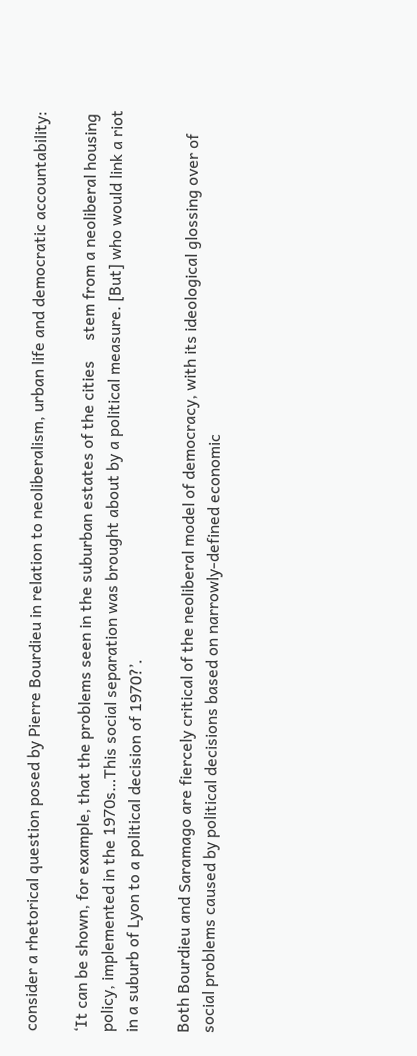consider a rhetorical question posed by Pierre Bourdieu in relation to neoliberalism, urban life and democratic accountability:

‘It can be shown, for example, that the problems seen in the suburban estates of the cities     stem from a neoliberal housing policy, implemented in the 1970s…This social separation was brought about by a political measure. [But] who would link a riot in a suburb of Lyon to a political decision of 1970?’.

Both Bourdieu and Saramago are fiercely critical of the neoliberal model of democracy, with its ideological glossing over of social problems caused by political decisions based on narrowly-defined economic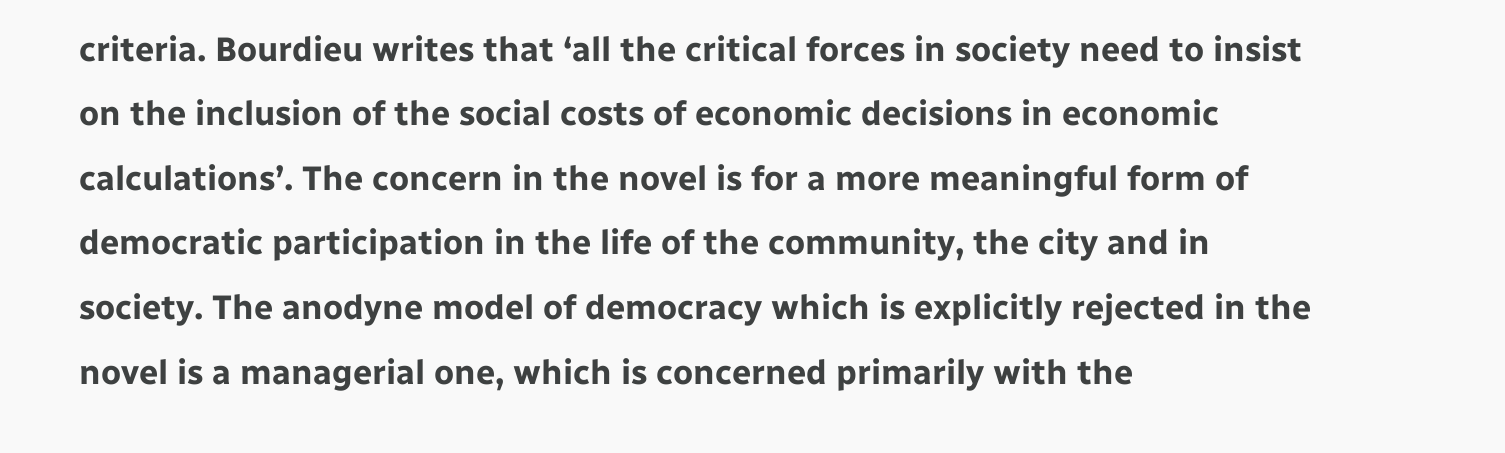criteria. Bourdieu writes that ‘all the critical forces in society need to insist on the inclusion of the social costs of economic decisions in economic calculations’. The concern in the novel is for a more meaningful form of democratic participation in the life of the community, the city and in society. The anodyne model of democracy which is explicitly rejected in the novel is a managerial one, which is concerned primarily with the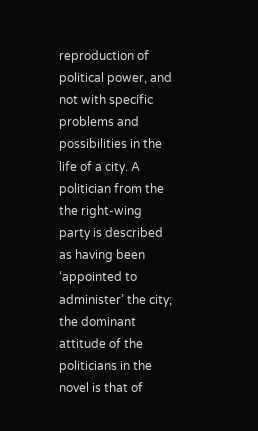reproduction of political power, and not with specific problems and possibilities in the life of a city. A politician from the the right-wing party is described as having been ‘appointed to administer’ the city; the dominant attitude of the politicians in the novel is that of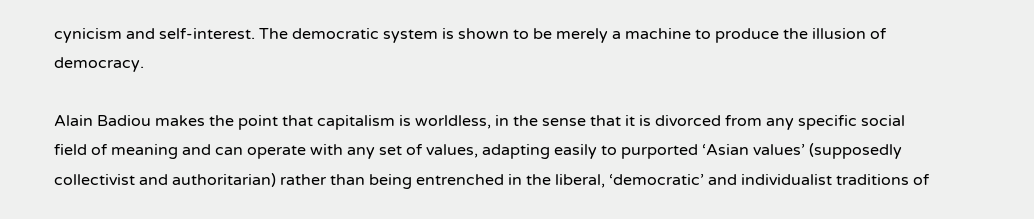cynicism and self-interest. The democratic system is shown to be merely a machine to produce the illusion of democracy.

Alain Badiou makes the point that capitalism is worldless, in the sense that it is divorced from any specific social field of meaning and can operate with any set of values, adapting easily to purported ‘Asian values’ (supposedly collectivist and authoritarian) rather than being entrenched in the liberal, ‘democratic’ and individualist traditions of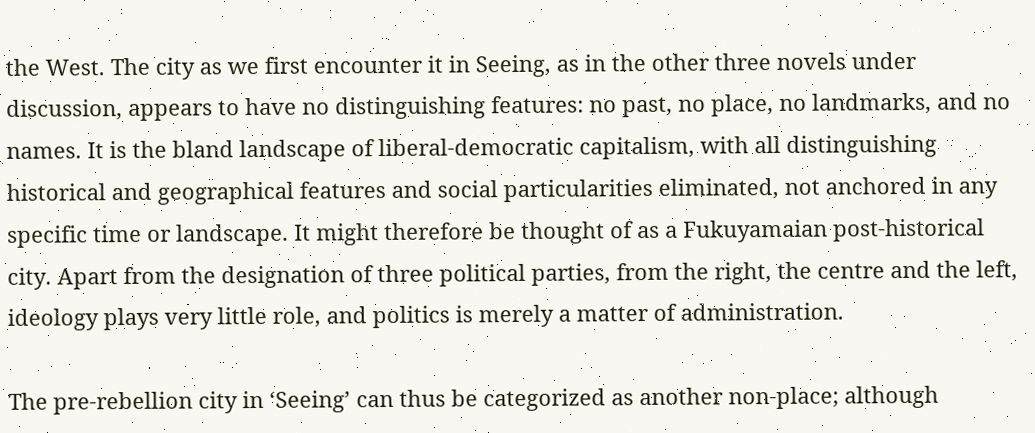the West. The city as we first encounter it in Seeing, as in the other three novels under discussion, appears to have no distinguishing features: no past, no place, no landmarks, and no names. It is the bland landscape of liberal-democratic capitalism, with all distinguishing historical and geographical features and social particularities eliminated, not anchored in any specific time or landscape. It might therefore be thought of as a Fukuyamaian post-historical city. Apart from the designation of three political parties, from the right, the centre and the left, ideology plays very little role, and politics is merely a matter of administration.

The pre-rebellion city in ‘Seeing’ can thus be categorized as another non-place; although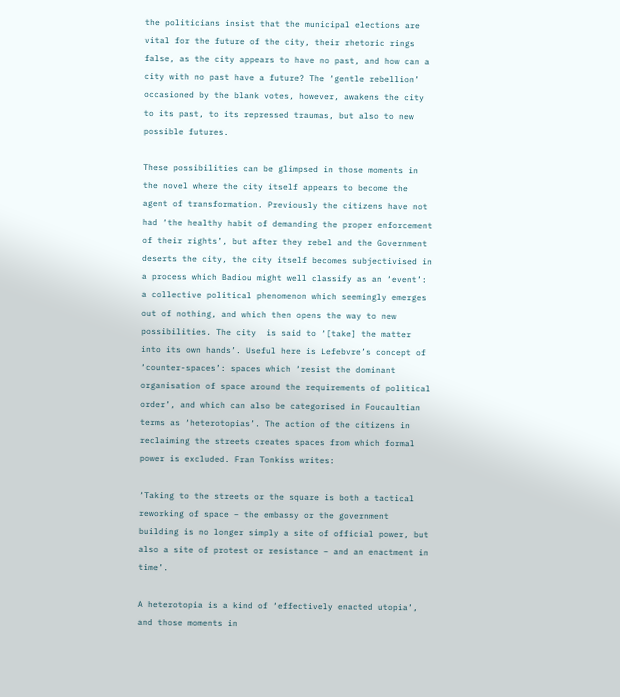the politicians insist that the municipal elections are vital for the future of the city, their rhetoric rings false, as the city appears to have no past, and how can a city with no past have a future? The ‘gentle rebellion’ occasioned by the blank votes, however, awakens the city to its past, to its repressed traumas, but also to new possible futures.

These possibilities can be glimpsed in those moments in the novel where the city itself appears to become the agent of transformation. Previously the citizens have not had ‘the healthy habit of demanding the proper enforcement of their rights’, but after they rebel and the Government deserts the city, the city itself becomes subjectivised in a process which Badiou might well classify as an ‘event’: a collective political phenomenon which seemingly emerges out of nothing, and which then opens the way to new possibilities. The city  is said to ‘[take] the matter into its own hands’. Useful here is Lefebvre’s concept of ‘counter-spaces’: spaces which ‘resist the dominant organisation of space around the requirements of political order’, and which can also be categorised in Foucaultian terms as ‘heterotopias’. The action of the citizens in reclaiming the streets creates spaces from which formal power is excluded. Fran Tonkiss writes:

‘Taking to the streets or the square is both a tactical reworking of space – the embassy or the government building is no longer simply a site of official power, but also a site of protest or resistance – and an enactment in time’.

A heterotopia is a kind of ‘effectively enacted utopia’, and those moments in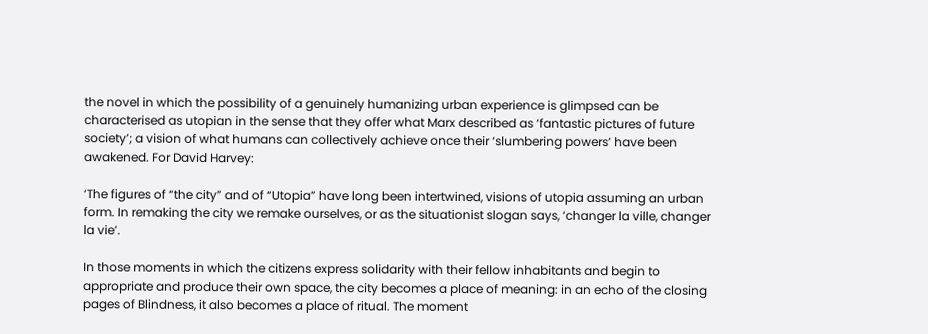the novel in which the possibility of a genuinely humanizing urban experience is glimpsed can be characterised as utopian in the sense that they offer what Marx described as ‘fantastic pictures of future society’; a vision of what humans can collectively achieve once their ‘slumbering powers’ have been awakened. For David Harvey:

‘The figures of “the city” and of “Utopia” have long been intertwined, visions of utopia assuming an urban form. In remaking the city we remake ourselves, or as the situationist slogan says, ‘changer la ville, changer la vie’.

In those moments in which the citizens express solidarity with their fellow inhabitants and begin to appropriate and produce their own space, the city becomes a place of meaning: in an echo of the closing pages of Blindness, it also becomes a place of ritual. The moment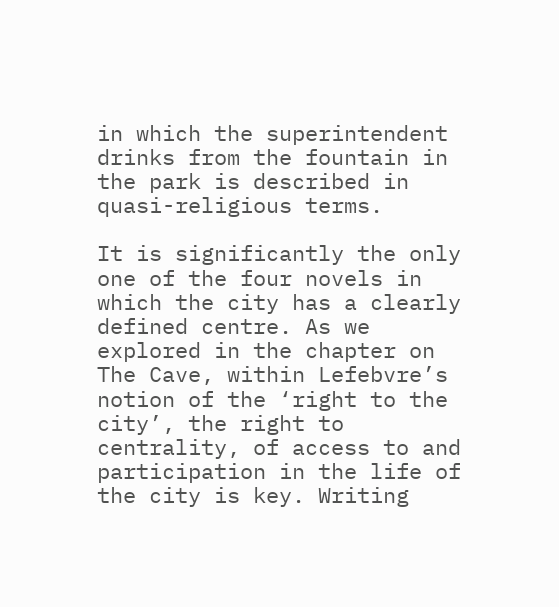in which the superintendent drinks from the fountain in the park is described in quasi-religious terms.

It is significantly the only one of the four novels in which the city has a clearly defined centre. As we explored in the chapter on The Cave, within Lefebvre’s notion of the ‘right to the city’, the right to centrality, of access to and participation in the life of the city is key. Writing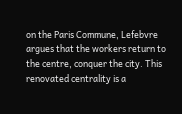on the Paris Commune, Lefebvre argues that the workers return to the centre, conquer the city. This renovated centrality is a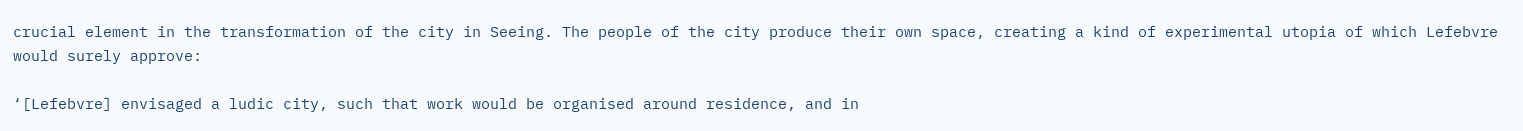crucial element in the transformation of the city in Seeing. The people of the city produce their own space, creating a kind of experimental utopia of which Lefebvre would surely approve:

‘[Lefebvre] envisaged a ludic city, such that work would be organised around residence, and in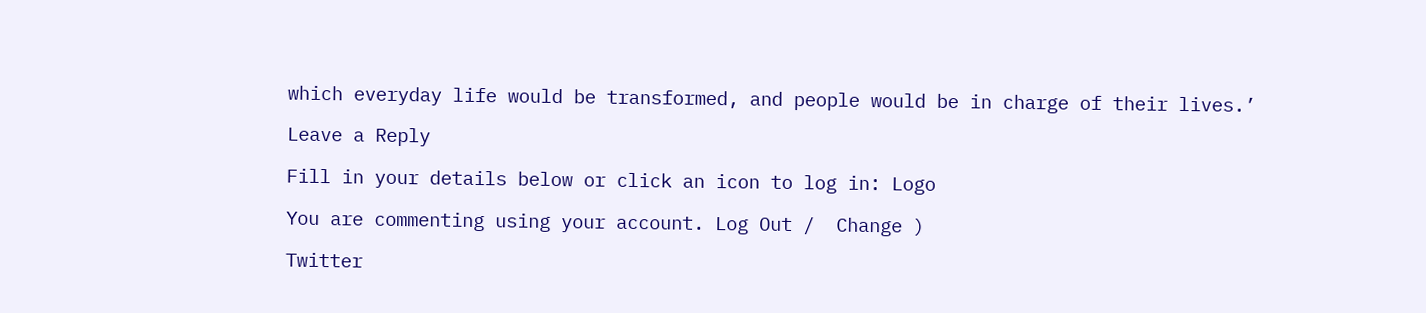which everyday life would be transformed, and people would be in charge of their lives.’

Leave a Reply

Fill in your details below or click an icon to log in: Logo

You are commenting using your account. Log Out /  Change )

Twitter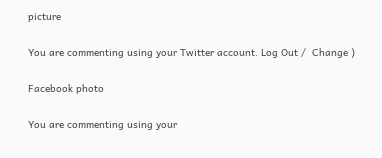picture

You are commenting using your Twitter account. Log Out /  Change )

Facebook photo

You are commenting using your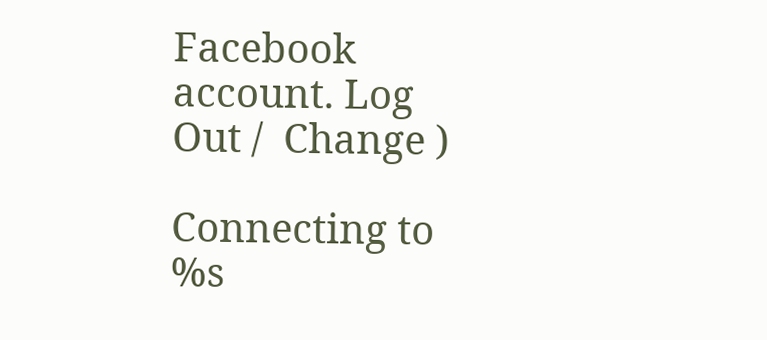Facebook account. Log Out /  Change )

Connecting to %s